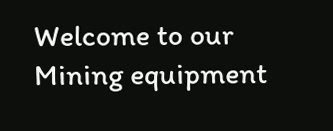Welcome to our Mining equipment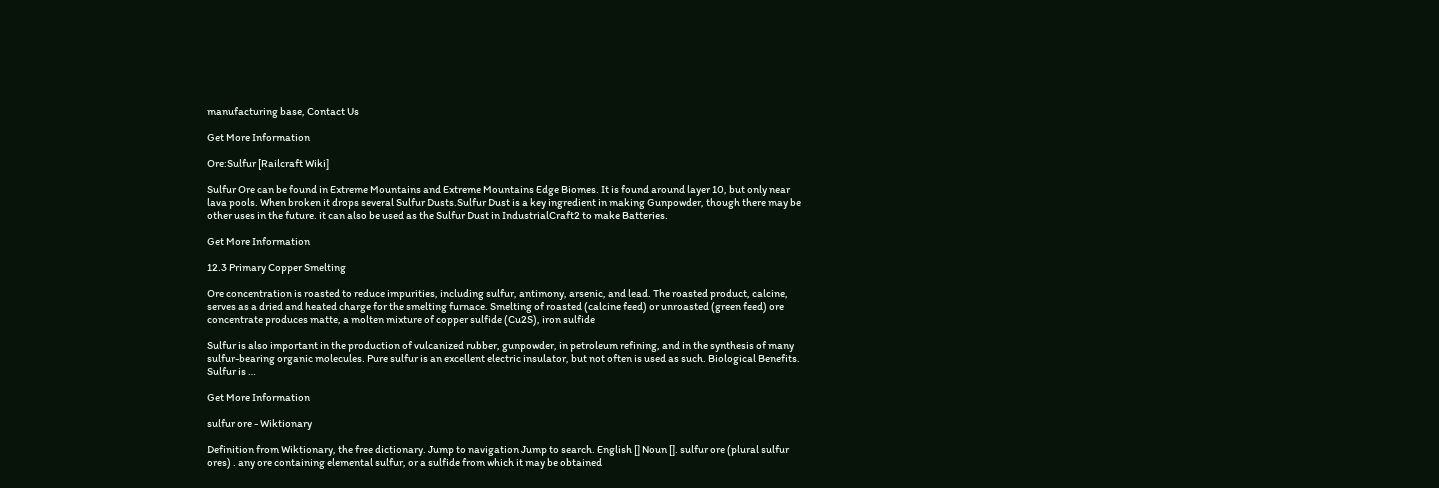manufacturing base, Contact Us

Get More Information

Ore:Sulfur [Railcraft Wiki]

Sulfur Ore can be found in Extreme Mountains and Extreme Mountains Edge Biomes. It is found around layer 10, but only near lava pools. When broken it drops several Sulfur Dusts.Sulfur Dust is a key ingredient in making Gunpowder, though there may be other uses in the future. it can also be used as the Sulfur Dust in IndustrialCraft2 to make Batteries.

Get More Information

12.3 Primary Copper Smelting

Ore concentration is roasted to reduce impurities, including sulfur, antimony, arsenic, and lead. The roasted product, calcine, serves as a dried and heated charge for the smelting furnace. Smelting of roasted (calcine feed) or unroasted (green feed) ore concentrate produces matte, a molten mixture of copper sulfide (Cu2S), iron sulfide

Sulfur is also important in the production of vulcanized rubber, gunpowder, in petroleum refining, and in the synthesis of many sulfur-bearing organic molecules. Pure sulfur is an excellent electric insulator, but not often is used as such. Biological Benefits. Sulfur is …

Get More Information

sulfur ore - Wiktionary

Definition from Wiktionary, the free dictionary. Jump to navigation Jump to search. English [] Noun []. sulfur ore (plural sulfur ores) . any ore containing elemental sulfur, or a sulfide from which it may be obtained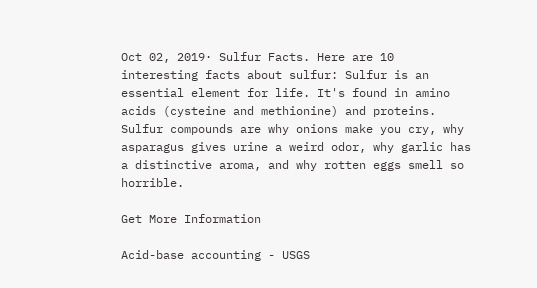Oct 02, 2019· Sulfur Facts. Here are 10 interesting facts about sulfur: Sulfur is an essential element for life. It's found in amino acids (cysteine and methionine) and proteins. Sulfur compounds are why onions make you cry, why asparagus gives urine a weird odor, why garlic has a distinctive aroma, and why rotten eggs smell so horrible.

Get More Information

Acid-base accounting - USGS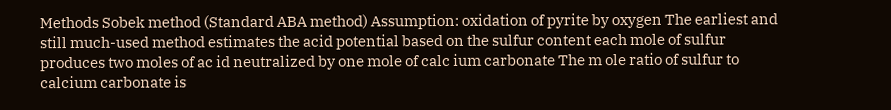Methods Sobek method (Standard ABA method) Assumption: oxidation of pyrite by oxygen The earliest and still much-used method estimates the acid potential based on the sulfur content each mole of sulfur produces two moles of ac id neutralized by one mole of calc ium carbonate The m ole ratio of sulfur to calcium carbonate is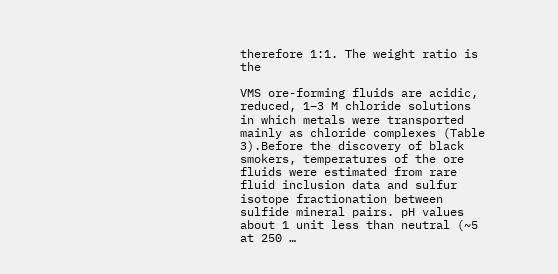therefore 1:1. The weight ratio is the

VMS ore-forming fluids are acidic, reduced, 1–3 M chloride solutions in which metals were transported mainly as chloride complexes (Table 3).Before the discovery of black smokers, temperatures of the ore fluids were estimated from rare fluid inclusion data and sulfur isotope fractionation between sulfide mineral pairs. pH values about 1 unit less than neutral (~5 at 250 …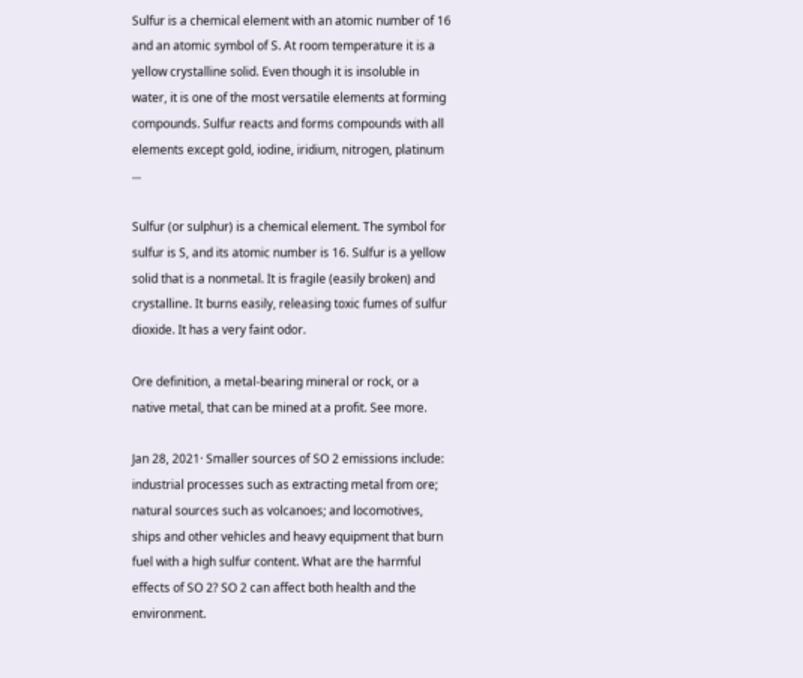Sulfur is a chemical element with an atomic number of 16 and an atomic symbol of S. At room temperature it is a yellow crystalline solid. Even though it is insoluble in water, it is one of the most versatile elements at forming compounds. Sulfur reacts and forms compounds with all elements except gold, iodine, iridium, nitrogen, platinum ...

Sulfur (or sulphur) is a chemical element. The symbol for sulfur is S, and its atomic number is 16. Sulfur is a yellow solid that is a nonmetal. It is fragile (easily broken) and crystalline. It burns easily, releasing toxic fumes of sulfur dioxide. It has a very faint odor.

Ore definition, a metal-bearing mineral or rock, or a native metal, that can be mined at a profit. See more.

Jan 28, 2021· Smaller sources of SO 2 emissions include: industrial processes such as extracting metal from ore; natural sources such as volcanoes; and locomotives, ships and other vehicles and heavy equipment that burn fuel with a high sulfur content. What are the harmful effects of SO 2? SO 2 can affect both health and the environment.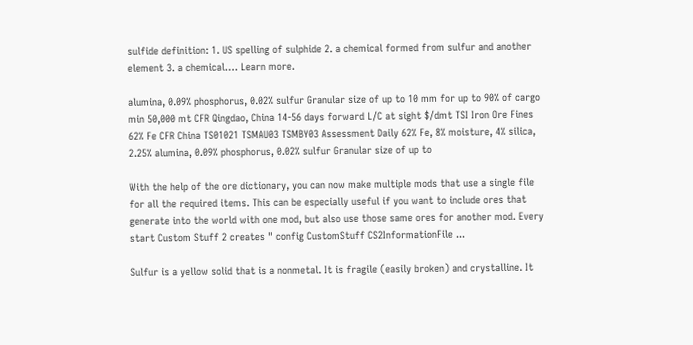sulfide definition: 1. US spelling of sulphide 2. a chemical formed from sulfur and another element 3. a chemical…. Learn more.

alumina, 0.09% phosphorus, 0.02% sulfur Granular size of up to 10 mm for up to 90% of cargo min 50,000 mt CFR Qingdao, China 14-56 days forward L/C at sight $/dmt TSI Iron Ore Fines 62% Fe CFR China TS01021 TSMAU03 TSMBY03 Assessment Daily 62% Fe, 8% moisture, 4% silica, 2.25% alumina, 0.09% phosphorus, 0.02% sulfur Granular size of up to

With the help of the ore dictionary, you can now make multiple mods that use a single file for all the required items. This can be especially useful if you want to include ores that generate into the world with one mod, but also use those same ores for another mod. Every start Custom Stuff 2 creates " config CustomStuff CS2InformationFile ...

Sulfur is a yellow solid that is a nonmetal. It is fragile (easily broken) and crystalline. It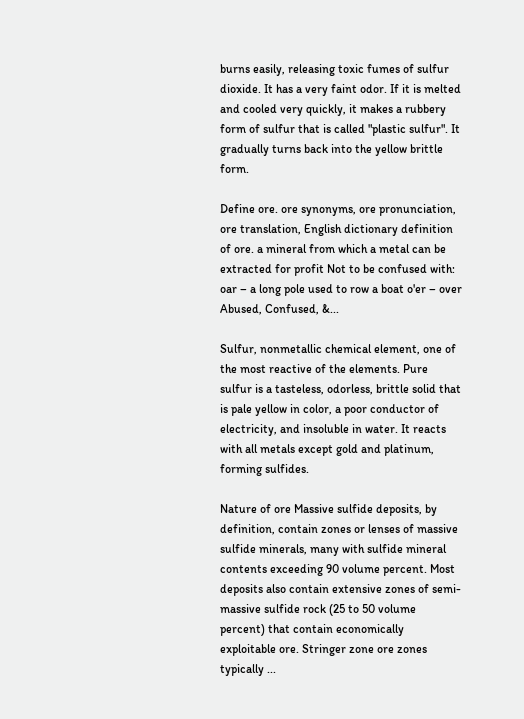burns easily, releasing toxic fumes of sulfur dioxide. It has a very faint odor. If it is melted and cooled very quickly, it makes a rubbery form of sulfur that is called "plastic sulfur". It gradually turns back into the yellow brittle form.

Define ore. ore synonyms, ore pronunciation, ore translation, English dictionary definition of ore. a mineral from which a metal can be extracted for profit Not to be confused with: oar – a long pole used to row a boat o'er – over Abused, Confused, &...

Sulfur, nonmetallic chemical element, one of the most reactive of the elements. Pure sulfur is a tasteless, odorless, brittle solid that is pale yellow in color, a poor conductor of electricity, and insoluble in water. It reacts with all metals except gold and platinum, forming sulfides.

Nature of ore Massive sulfide deposits, by definition, contain zones or lenses of massive sulfide minerals, many with sulfide mineral contents exceeding 90 volume percent. Most deposits also contain extensive zones of semi-massive sulfide rock (25 to 50 volume percent) that contain economically exploitable ore. Stringer zone ore zones typically ...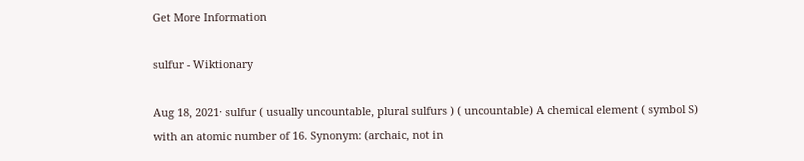Get More Information

sulfur - Wiktionary

Aug 18, 2021· sulfur ( usually uncountable, plural sulfurs ) ( uncountable) A chemical element ( symbol S) with an atomic number of 16. Synonym: (archaic, not in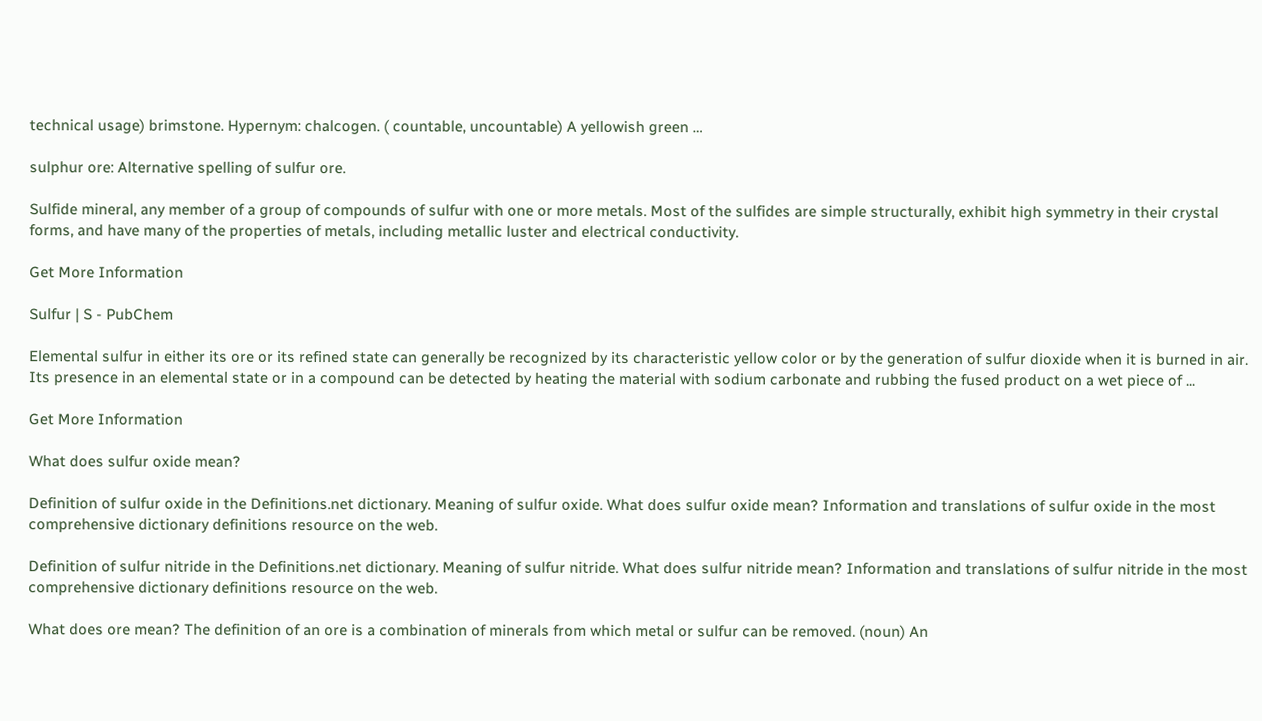technical usage) brimstone. Hypernym: chalcogen. ( countable, uncountable) A yellowish green …

sulphur ore: Alternative spelling of sulfur ore.

Sulfide mineral, any member of a group of compounds of sulfur with one or more metals. Most of the sulfides are simple structurally, exhibit high symmetry in their crystal forms, and have many of the properties of metals, including metallic luster and electrical conductivity.

Get More Information

Sulfur | S - PubChem

Elemental sulfur in either its ore or its refined state can generally be recognized by its characteristic yellow color or by the generation of sulfur dioxide when it is burned in air. Its presence in an elemental state or in a compound can be detected by heating the material with sodium carbonate and rubbing the fused product on a wet piece of ...

Get More Information

What does sulfur oxide mean?

Definition of sulfur oxide in the Definitions.net dictionary. Meaning of sulfur oxide. What does sulfur oxide mean? Information and translations of sulfur oxide in the most comprehensive dictionary definitions resource on the web.

Definition of sulfur nitride in the Definitions.net dictionary. Meaning of sulfur nitride. What does sulfur nitride mean? Information and translations of sulfur nitride in the most comprehensive dictionary definitions resource on the web.

What does ore mean? The definition of an ore is a combination of minerals from which metal or sulfur can be removed. (noun) An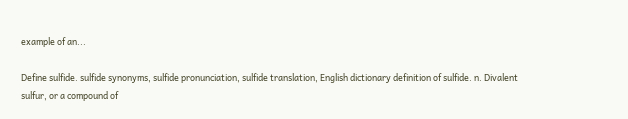example of an...

Define sulfide. sulfide synonyms, sulfide pronunciation, sulfide translation, English dictionary definition of sulfide. n. Divalent sulfur, or a compound of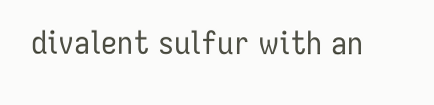divalent sulfur with an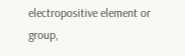electropositive element or group,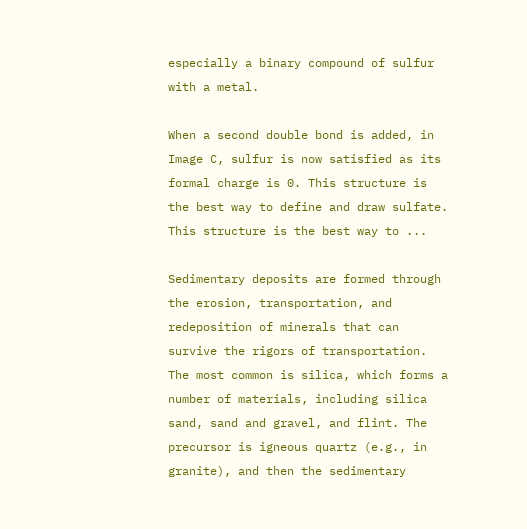especially a binary compound of sulfur with a metal.

When a second double bond is added, in Image C, sulfur is now satisfied as its formal charge is 0. This structure is the best way to define and draw sulfate. This structure is the best way to ...

Sedimentary deposits are formed through the erosion, transportation, and redeposition of minerals that can survive the rigors of transportation. The most common is silica, which forms a number of materials, including silica sand, sand and gravel, and flint. The precursor is igneous quartz (e.g., in granite), and then the sedimentary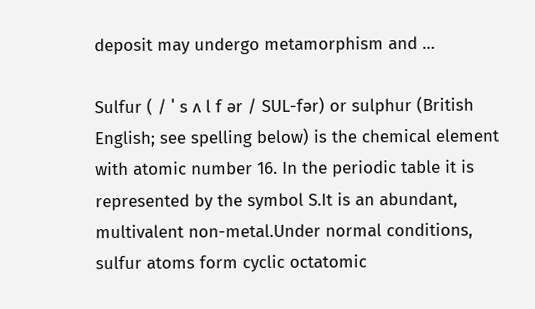deposit may undergo metamorphism and …

Sulfur ( / ˈ s ʌ l f ər / SUL-fər) or sulphur (British English; see spelling below) is the chemical element with atomic number 16. In the periodic table it is represented by the symbol S.It is an abundant, multivalent non-metal.Under normal conditions, sulfur atoms form cyclic octatomic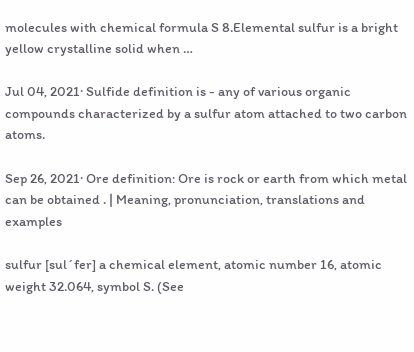molecules with chemical formula S 8.Elemental sulfur is a bright yellow crystalline solid when …

Jul 04, 2021· Sulfide definition is - any of various organic compounds characterized by a sulfur atom attached to two carbon atoms.

Sep 26, 2021· Ore definition: Ore is rock or earth from which metal can be obtained . | Meaning, pronunciation, translations and examples

sulfur [sul´fer] a chemical element, atomic number 16, atomic weight 32.064, symbol S. (See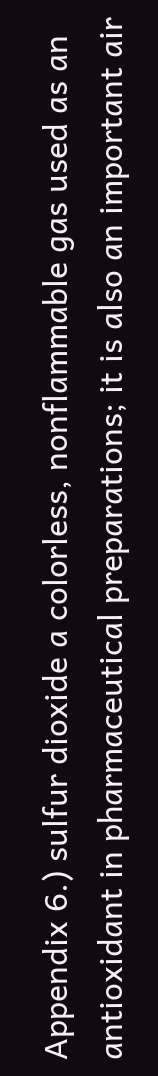Appendix 6.) sulfur dioxide a colorless, nonflammable gas used as an antioxidant in pharmaceutical preparations; it is also an important air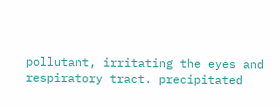pollutant, irritating the eyes and respiratory tract. precipitated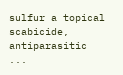sulfur a topical scabicide, antiparasitic ...